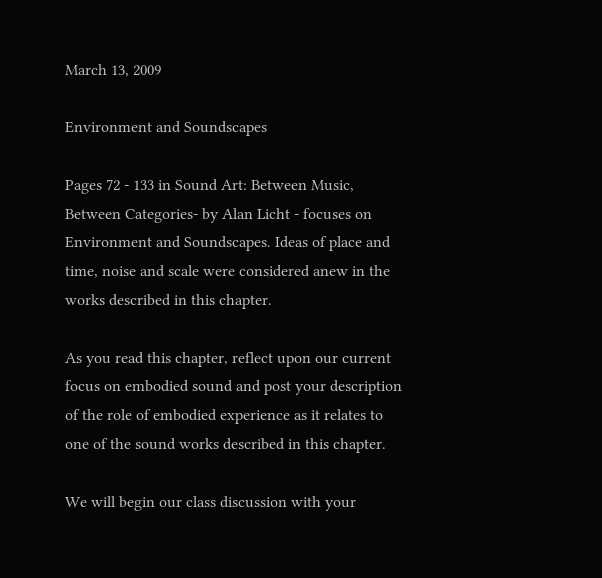March 13, 2009

Environment and Soundscapes

Pages 72 - 133 in Sound Art: Between Music, Between Categories- by Alan Licht - focuses on Environment and Soundscapes. Ideas of place and time, noise and scale were considered anew in the works described in this chapter.

As you read this chapter, reflect upon our current focus on embodied sound and post your description of the role of embodied experience as it relates to one of the sound works described in this chapter.

We will begin our class discussion with your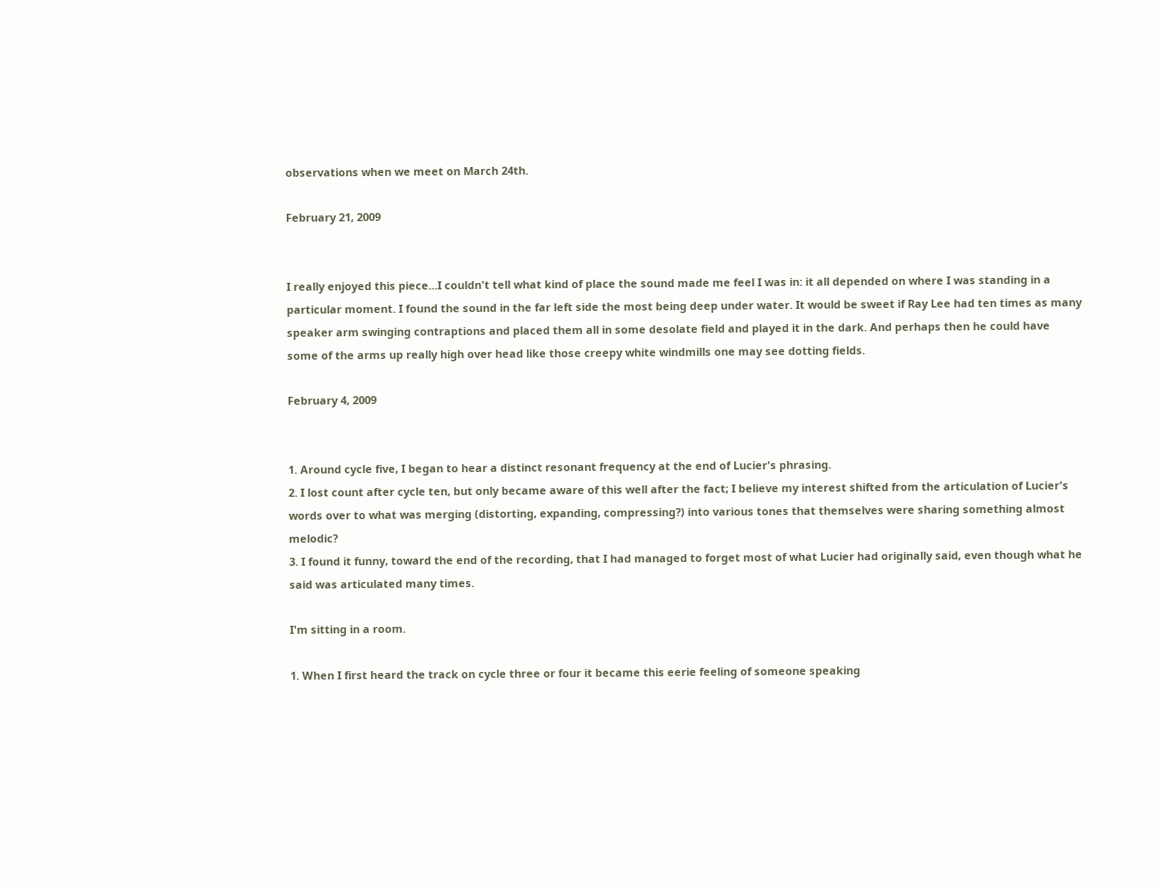observations when we meet on March 24th.

February 21, 2009


I really enjoyed this piece...I couldn't tell what kind of place the sound made me feel I was in: it all depended on where I was standing in a particular moment. I found the sound in the far left side the most being deep under water. It would be sweet if Ray Lee had ten times as many speaker arm swinging contraptions and placed them all in some desolate field and played it in the dark. And perhaps then he could have some of the arms up really high over head like those creepy white windmills one may see dotting fields.

February 4, 2009


1. Around cycle five, I began to hear a distinct resonant frequency at the end of Lucier's phrasing.
2. I lost count after cycle ten, but only became aware of this well after the fact; I believe my interest shifted from the articulation of Lucier's words over to what was merging (distorting, expanding, compressing?) into various tones that themselves were sharing something almost melodic?
3. I found it funny, toward the end of the recording, that I had managed to forget most of what Lucier had originally said, even though what he said was articulated many times.

I'm sitting in a room.

1. When I first heard the track on cycle three or four it became this eerie feeling of someone speaking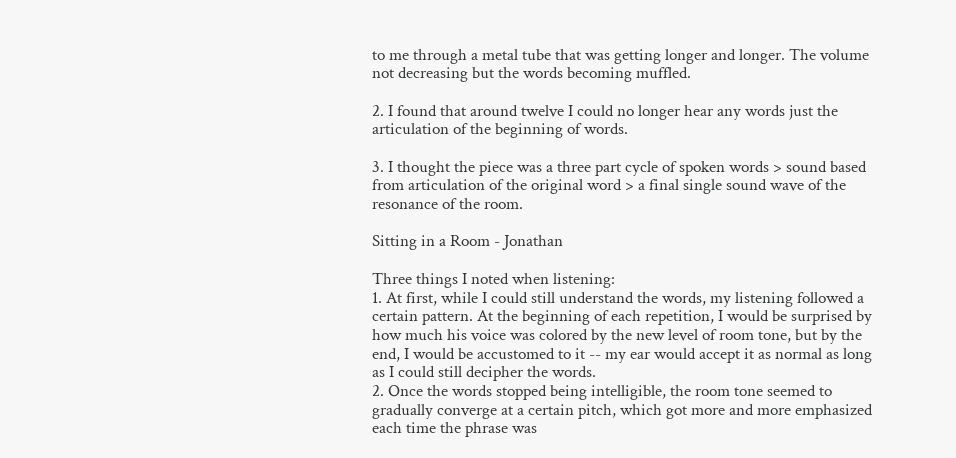to me through a metal tube that was getting longer and longer. The volume not decreasing but the words becoming muffled.

2. I found that around twelve I could no longer hear any words just the articulation of the beginning of words.

3. I thought the piece was a three part cycle of spoken words > sound based from articulation of the original word > a final single sound wave of the resonance of the room.

Sitting in a Room - Jonathan

Three things I noted when listening:
1. At first, while I could still understand the words, my listening followed a certain pattern. At the beginning of each repetition, I would be surprised by how much his voice was colored by the new level of room tone, but by the end, I would be accustomed to it -- my ear would accept it as normal as long as I could still decipher the words.
2. Once the words stopped being intelligible, the room tone seemed to gradually converge at a certain pitch, which got more and more emphasized each time the phrase was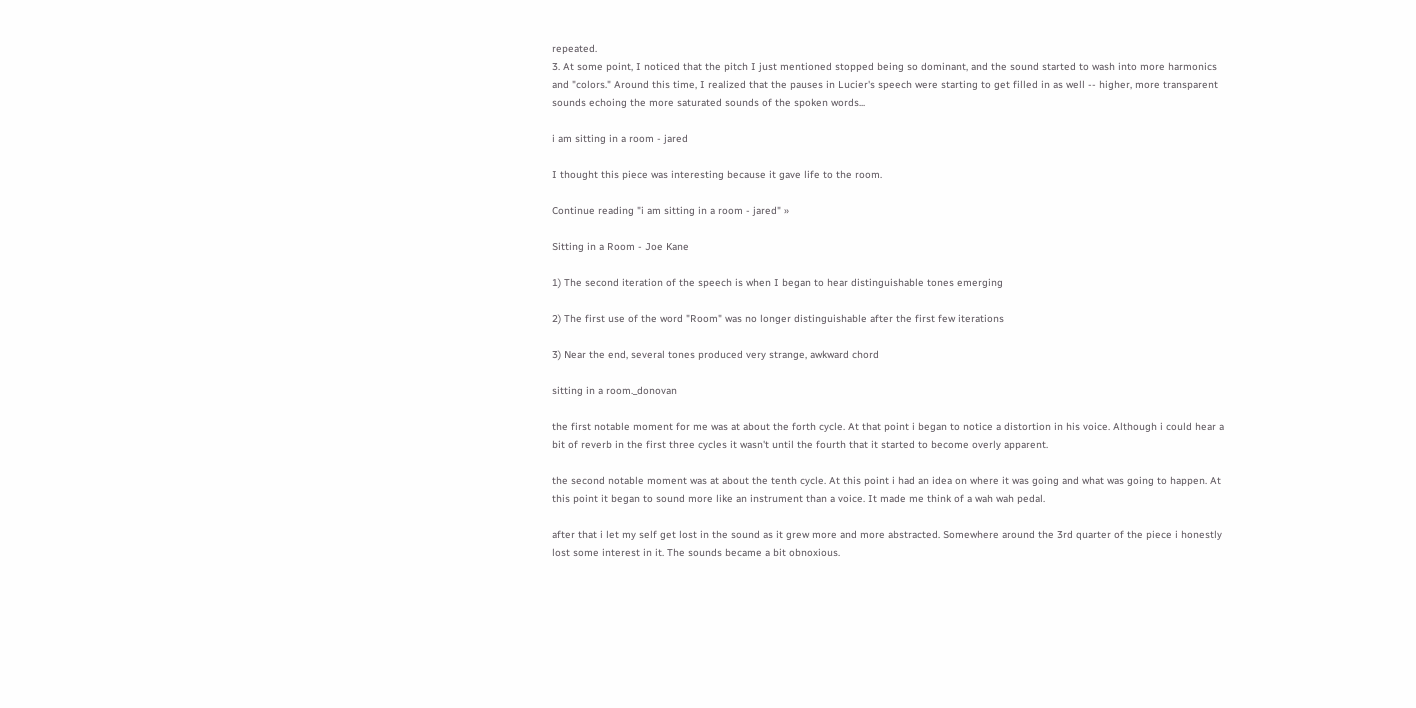repeated.
3. At some point, I noticed that the pitch I just mentioned stopped being so dominant, and the sound started to wash into more harmonics and "colors." Around this time, I realized that the pauses in Lucier's speech were starting to get filled in as well -- higher, more transparent sounds echoing the more saturated sounds of the spoken words...

i am sitting in a room - jared

I thought this piece was interesting because it gave life to the room.

Continue reading "i am sitting in a room - jared" »

Sitting in a Room - Joe Kane

1) The second iteration of the speech is when I began to hear distinguishable tones emerging

2) The first use of the word "Room" was no longer distinguishable after the first few iterations

3) Near the end, several tones produced very strange, awkward chord

sitting in a room._donovan

the first notable moment for me was at about the forth cycle. At that point i began to notice a distortion in his voice. Although i could hear a bit of reverb in the first three cycles it wasn't until the fourth that it started to become overly apparent.

the second notable moment was at about the tenth cycle. At this point i had an idea on where it was going and what was going to happen. At this point it began to sound more like an instrument than a voice. It made me think of a wah wah pedal.

after that i let my self get lost in the sound as it grew more and more abstracted. Somewhere around the 3rd quarter of the piece i honestly lost some interest in it. The sounds became a bit obnoxious.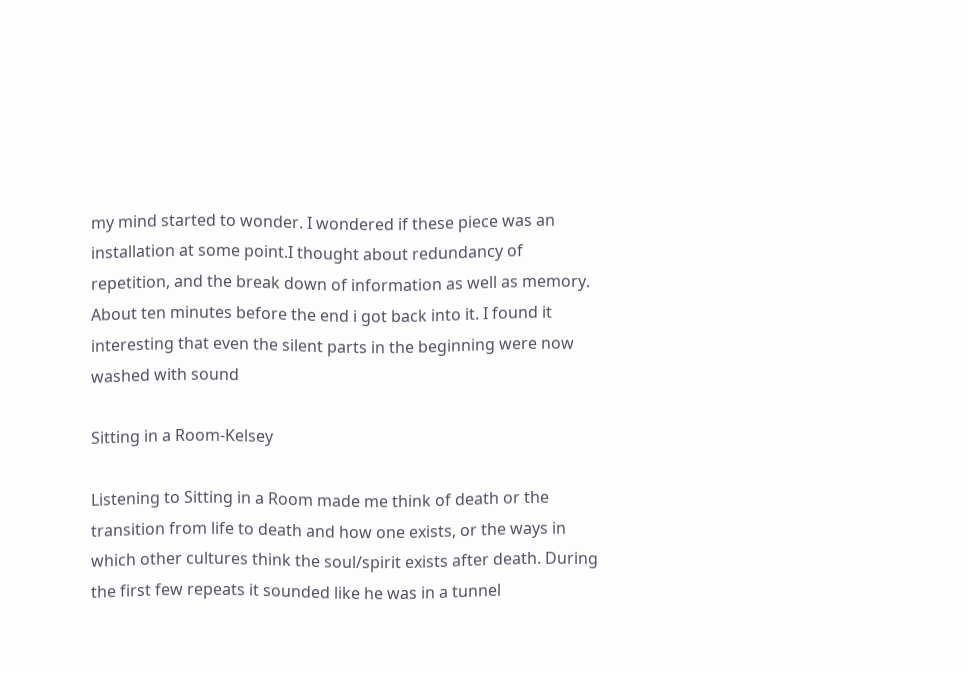my mind started to wonder. I wondered if these piece was an installation at some point.I thought about redundancy of repetition, and the break down of information as well as memory. About ten minutes before the end i got back into it. I found it interesting that even the silent parts in the beginning were now washed with sound

Sitting in a Room-Kelsey

Listening to Sitting in a Room made me think of death or the transition from life to death and how one exists, or the ways in which other cultures think the soul/spirit exists after death. During the first few repeats it sounded like he was in a tunnel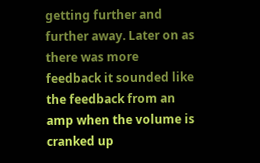getting further and further away. Later on as there was more feedback it sounded like the feedback from an amp when the volume is cranked up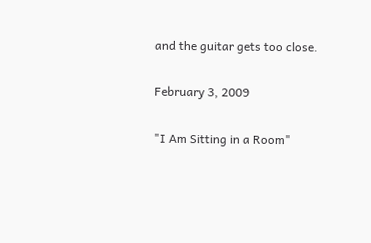and the guitar gets too close.

February 3, 2009

"I Am Sitting in a Room"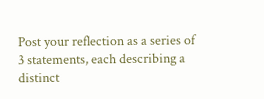Post your reflection as a series of 3 statements, each describing a distinct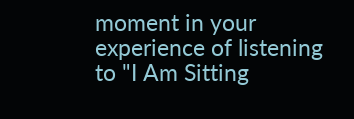moment in your experience of listening to "I Am Sitting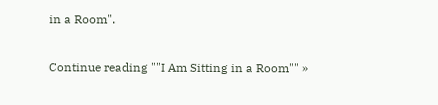in a Room".

Continue reading ""I Am Sitting in a Room"" »